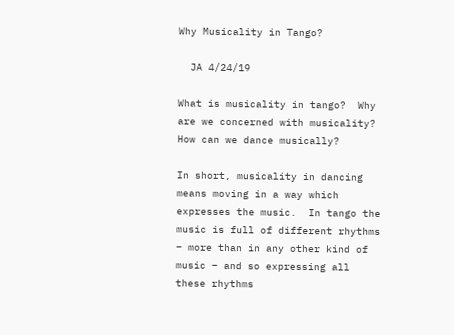Why Musicality in Tango?

  JA 4/24/19

What is musicality in tango?  Why are we concerned with musicality?  How can we dance musically?

In short, musicality in dancing means moving in a way which expresses the music.  In tango the music is full of different rhythms – more than in any other kind of music – and so expressing all these rhythms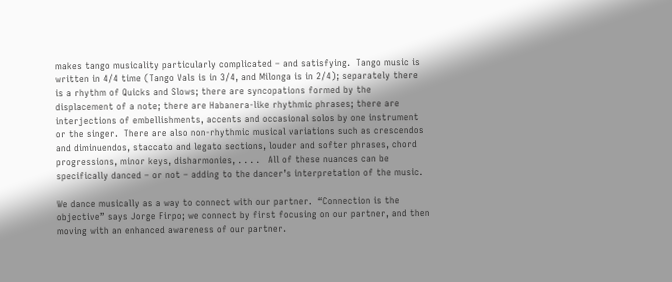makes tango musicality particularly complicated – and satisfying.  Tango music is written in 4/4 time (Tango Vals is in 3/4, and Milonga is in 2/4); separately there is a rhythm of Quicks and Slows; there are syncopations formed by the displacement of a note; there are Habanera-like rhythmic phrases; there are interjections of embellishments, accents and occasional solos by one instrument or the singer.  There are also non-rhythmic musical variations such as crescendos and diminuendos, staccato and legato sections, louder and softer phrases, chord progressions, minor keys, disharmonies, . . . .   All of these nuances can be specifically danced – or not – adding to the dancer’s interpretation of the music.

We dance musically as a way to connect with our partner.  “Connection is the objective” says Jorge Firpo; we connect by first focusing on our partner, and then moving with an enhanced awareness of our partner.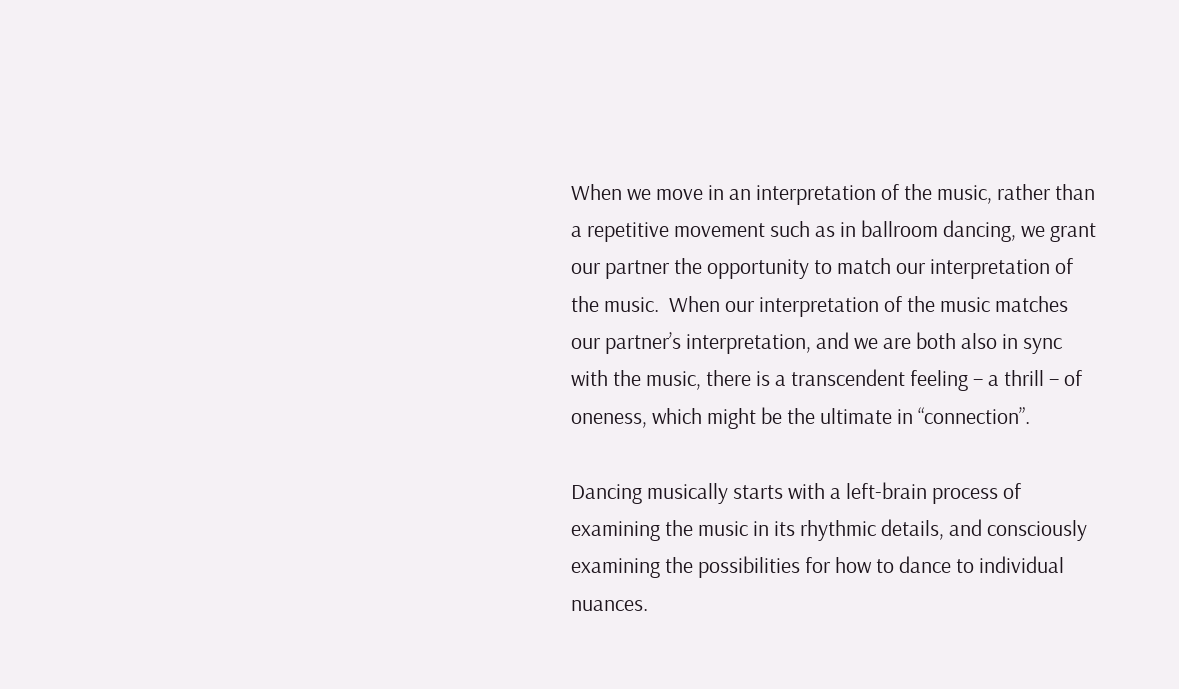When we move in an interpretation of the music, rather than a repetitive movement such as in ballroom dancing, we grant our partner the opportunity to match our interpretation of the music.  When our interpretation of the music matches our partner’s interpretation, and we are both also in sync with the music, there is a transcendent feeling – a thrill – of oneness, which might be the ultimate in “connection”.

Dancing musically starts with a left-brain process of examining the music in its rhythmic details, and consciously examining the possibilities for how to dance to individual nuances.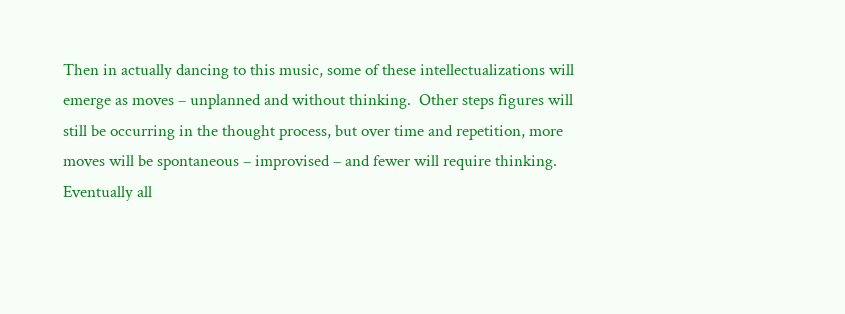Then in actually dancing to this music, some of these intellectualizations will emerge as moves – unplanned and without thinking.  Other steps figures will still be occurring in the thought process, but over time and repetition, more moves will be spontaneous – improvised – and fewer will require thinking.  Eventually all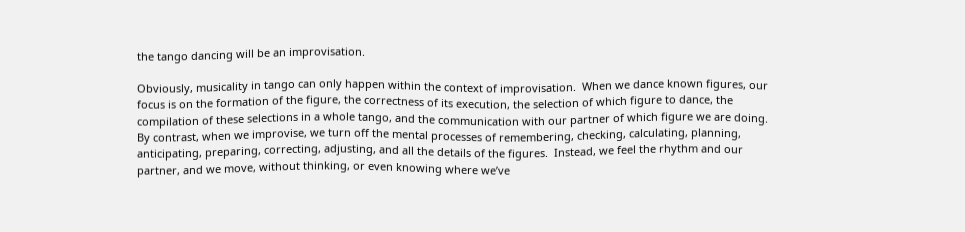the tango dancing will be an improvisation.

Obviously, musicality in tango can only happen within the context of improvisation.  When we dance known figures, our focus is on the formation of the figure, the correctness of its execution, the selection of which figure to dance, the compilation of these selections in a whole tango, and the communication with our partner of which figure we are doing.  By contrast, when we improvise, we turn off the mental processes of remembering, checking, calculating, planning, anticipating, preparing, correcting, adjusting, and all the details of the figures.  Instead, we feel the rhythm and our partner, and we move, without thinking, or even knowing where we’ve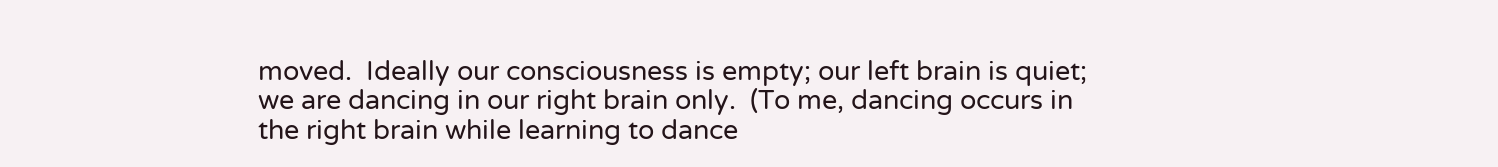moved.  Ideally our consciousness is empty; our left brain is quiet; we are dancing in our right brain only.  (To me, dancing occurs in the right brain while learning to dance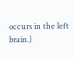occurs in the left brain.)